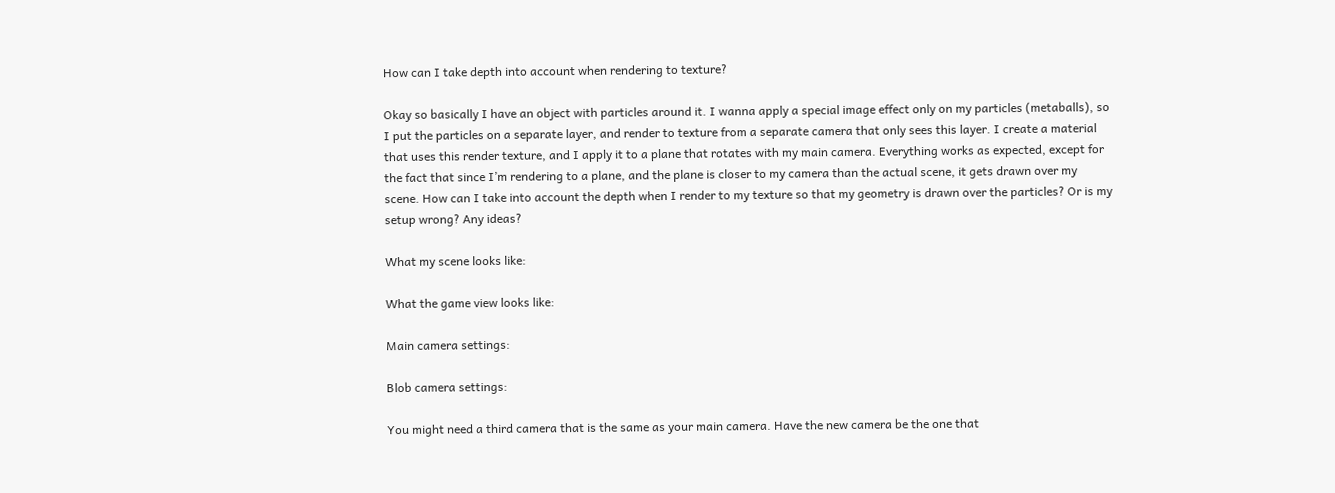How can I take depth into account when rendering to texture?

Okay so basically I have an object with particles around it. I wanna apply a special image effect only on my particles (metaballs), so I put the particles on a separate layer, and render to texture from a separate camera that only sees this layer. I create a material that uses this render texture, and I apply it to a plane that rotates with my main camera. Everything works as expected, except for the fact that since I’m rendering to a plane, and the plane is closer to my camera than the actual scene, it gets drawn over my scene. How can I take into account the depth when I render to my texture so that my geometry is drawn over the particles? Or is my setup wrong? Any ideas?

What my scene looks like:

What the game view looks like:

Main camera settings:

Blob camera settings:

You might need a third camera that is the same as your main camera. Have the new camera be the one that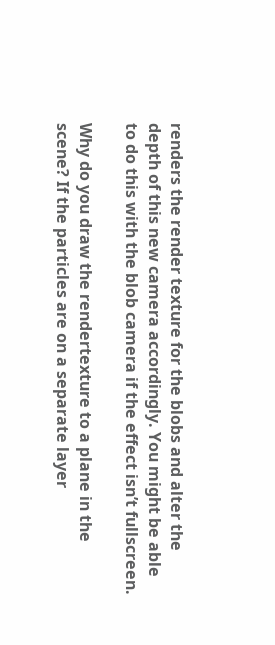renders the render texture for the blobs and alter the depth of this new camera accordingly. You might be able to do this with the blob camera if the effect isn’t fullscreen.

Why do you draw the rendertexture to a plane in the scene? If the particles are on a separate layer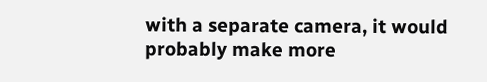with a separate camera, it would probably make more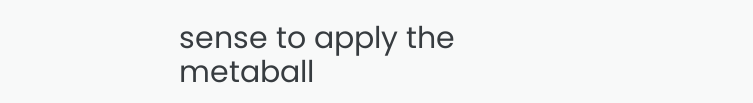sense to apply the metaball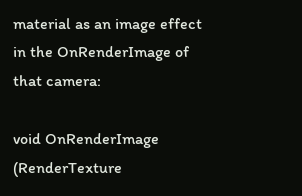material as an image effect in the OnRenderImage of that camera:

void OnRenderImage (RenderTexture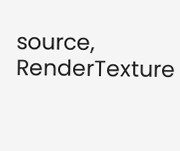source, RenderTexture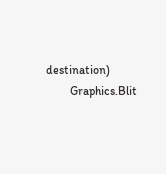destination)
        Graphics.Blit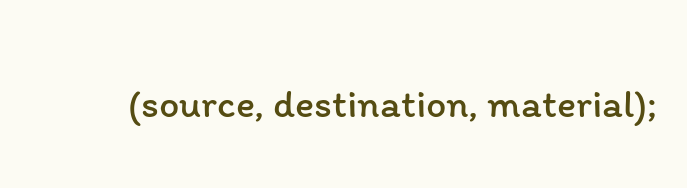(source, destination, material);